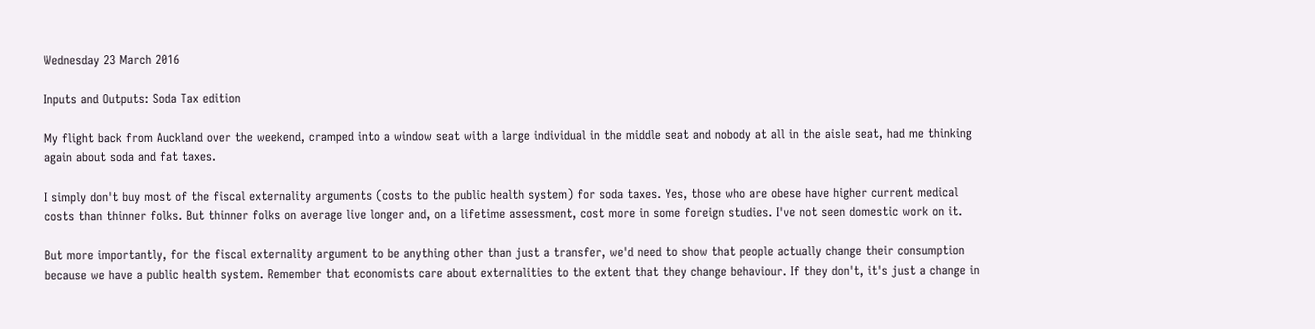Wednesday 23 March 2016

Inputs and Outputs: Soda Tax edition

My flight back from Auckland over the weekend, cramped into a window seat with a large individual in the middle seat and nobody at all in the aisle seat, had me thinking again about soda and fat taxes.

I simply don't buy most of the fiscal externality arguments (costs to the public health system) for soda taxes. Yes, those who are obese have higher current medical costs than thinner folks. But thinner folks on average live longer and, on a lifetime assessment, cost more in some foreign studies. I've not seen domestic work on it.

But more importantly, for the fiscal externality argument to be anything other than just a transfer, we'd need to show that people actually change their consumption because we have a public health system. Remember that economists care about externalities to the extent that they change behaviour. If they don't, it's just a change in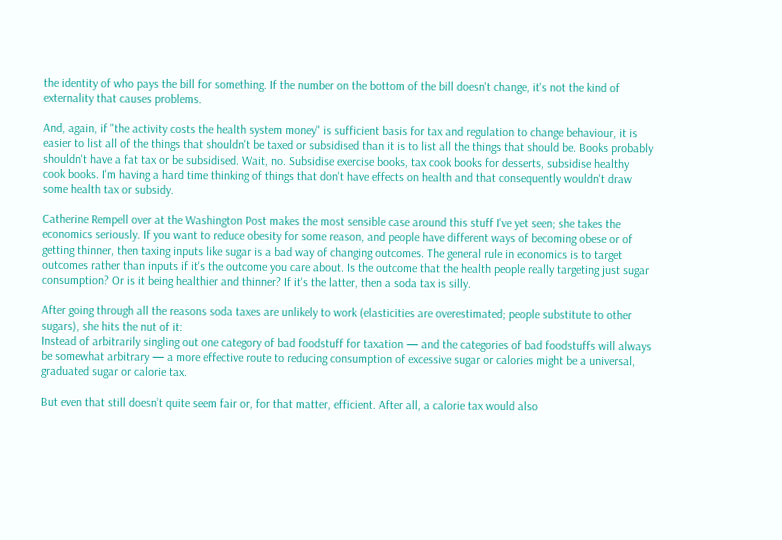the identity of who pays the bill for something. If the number on the bottom of the bill doesn't change, it's not the kind of externality that causes problems.

And, again, if "the activity costs the health system money" is sufficient basis for tax and regulation to change behaviour, it is easier to list all of the things that shouldn't be taxed or subsidised than it is to list all the things that should be. Books probably shouldn't have a fat tax or be subsidised. Wait, no. Subsidise exercise books, tax cook books for desserts, subsidise healthy cook books. I'm having a hard time thinking of things that don't have effects on health and that consequently wouldn't draw some health tax or subsidy.

Catherine Rempell over at the Washington Post makes the most sensible case around this stuff I've yet seen; she takes the economics seriously. If you want to reduce obesity for some reason, and people have different ways of becoming obese or of getting thinner, then taxing inputs like sugar is a bad way of changing outcomes. The general rule in economics is to target outcomes rather than inputs if it's the outcome you care about. Is the outcome that the health people really targeting just sugar consumption? Or is it being healthier and thinner? If it's the latter, then a soda tax is silly.

After going through all the reasons soda taxes are unlikely to work (elasticities are overestimated; people substitute to other sugars), she hits the nut of it:
Instead of arbitrarily singling out one category of bad foodstuff for taxation — and the categories of bad foodstuffs will always be somewhat arbitrary — a more effective route to reducing consumption of excessive sugar or calories might be a universal, graduated sugar or calorie tax.

But even that still doesn’t quite seem fair or, for that matter, efficient. After all, a calorie tax would also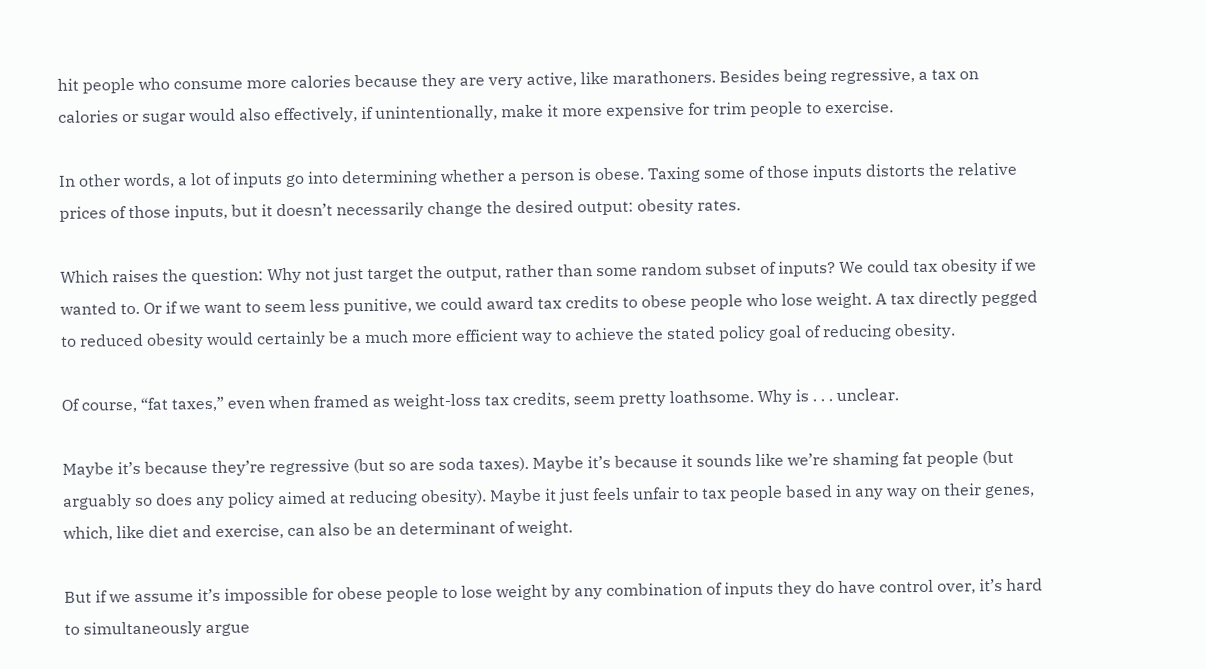hit people who consume more calories because they are very active, like marathoners. Besides being regressive, a tax on calories or sugar would also effectively, if unintentionally, make it more expensive for trim people to exercise.

In other words, a lot of inputs go into determining whether a person is obese. Taxing some of those inputs distorts the relative prices of those inputs, but it doesn’t necessarily change the desired output: obesity rates.

Which raises the question: Why not just target the output, rather than some random subset of inputs? We could tax obesity if we wanted to. Or if we want to seem less punitive, we could award tax credits to obese people who lose weight. A tax directly pegged to reduced obesity would certainly be a much more efficient way to achieve the stated policy goal of reducing obesity.

Of course, “fat taxes,” even when framed as weight-loss tax credits, seem pretty loathsome. Why is . . . unclear.

Maybe it’s because they’re regressive (but so are soda taxes). Maybe it’s because it sounds like we’re shaming fat people (but arguably so does any policy aimed at reducing obesity). Maybe it just feels unfair to tax people based in any way on their genes, which, like diet and exercise, can also be an determinant of weight.

But if we assume it’s impossible for obese people to lose weight by any combination of inputs they do have control over, it’s hard to simultaneously argue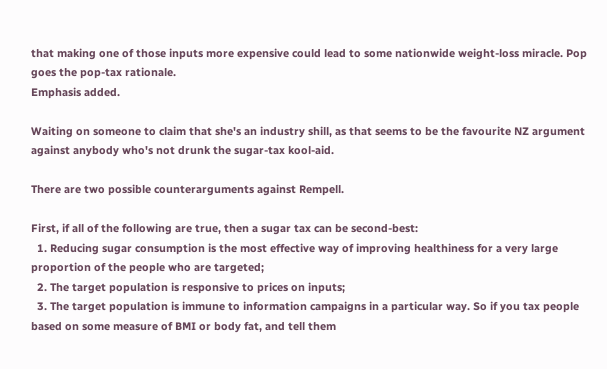that making one of those inputs more expensive could lead to some nationwide weight-loss miracle. Pop goes the pop-tax rationale.
Emphasis added.

Waiting on someone to claim that she's an industry shill, as that seems to be the favourite NZ argument against anybody who's not drunk the sugar-tax kool-aid.

There are two possible counterarguments against Rempell.

First, if all of the following are true, then a sugar tax can be second-best:
  1. Reducing sugar consumption is the most effective way of improving healthiness for a very large proportion of the people who are targeted;
  2. The target population is responsive to prices on inputs;
  3. The target population is immune to information campaigns in a particular way. So if you tax people based on some measure of BMI or body fat, and tell them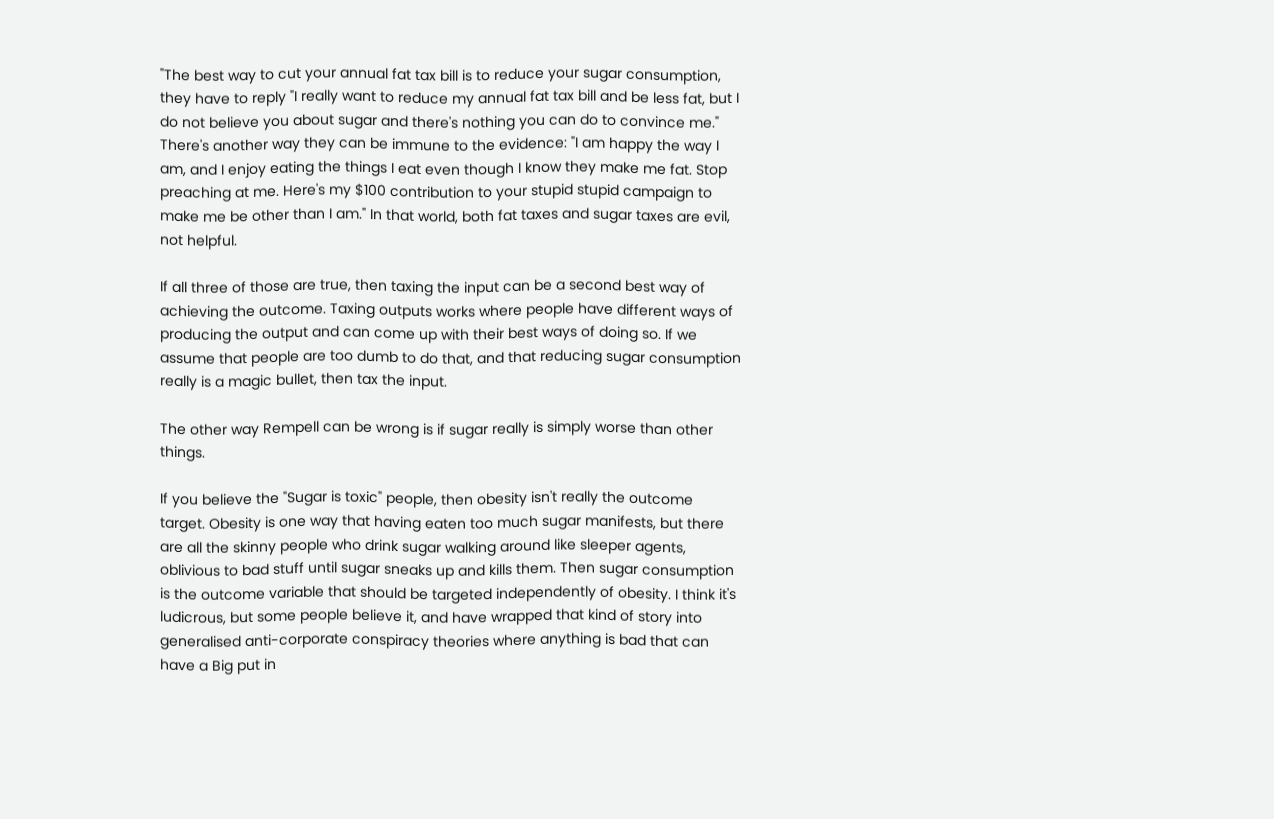"The best way to cut your annual fat tax bill is to reduce your sugar consumption, they have to reply "I really want to reduce my annual fat tax bill and be less fat, but I do not believe you about sugar and there's nothing you can do to convince me."
There's another way they can be immune to the evidence: "I am happy the way I am, and I enjoy eating the things I eat even though I know they make me fat. Stop preaching at me. Here's my $100 contribution to your stupid stupid campaign to make me be other than I am." In that world, both fat taxes and sugar taxes are evil, not helpful.

If all three of those are true, then taxing the input can be a second best way of achieving the outcome. Taxing outputs works where people have different ways of producing the output and can come up with their best ways of doing so. If we assume that people are too dumb to do that, and that reducing sugar consumption really is a magic bullet, then tax the input.

The other way Rempell can be wrong is if sugar really is simply worse than other things.

If you believe the "Sugar is toxic" people, then obesity isn't really the outcome target. Obesity is one way that having eaten too much sugar manifests, but there are all the skinny people who drink sugar walking around like sleeper agents, oblivious to bad stuff until sugar sneaks up and kills them. Then sugar consumption is the outcome variable that should be targeted independently of obesity. I think it's ludicrous, but some people believe it, and have wrapped that kind of story into generalised anti-corporate conspiracy theories where anything is bad that can have a Big put in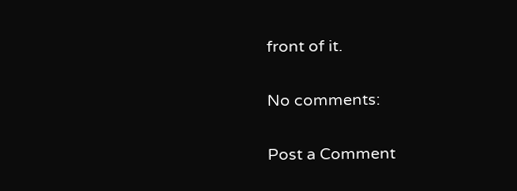front of it.

No comments:

Post a Comment